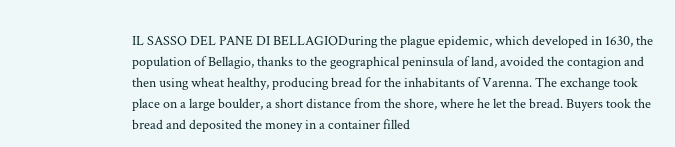IL SASSO DEL PANE DI BELLAGIODuring the plague epidemic, which developed in 1630, the population of Bellagio, thanks to the geographical peninsula of land, avoided the contagion and then using wheat healthy, producing bread for the inhabitants of Varenna. The exchange took place on a large boulder, a short distance from the shore, where he let the bread. Buyers took the bread and deposited the money in a container filled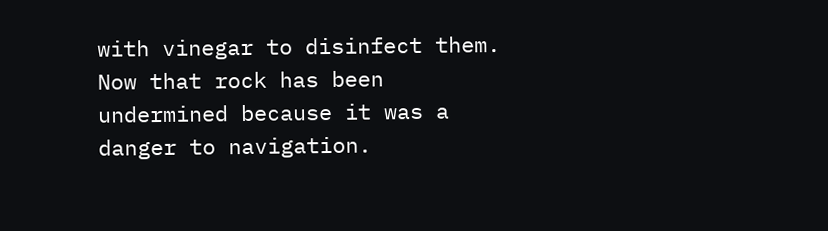with vinegar to disinfect them. Now that rock has been undermined because it was a danger to navigation.